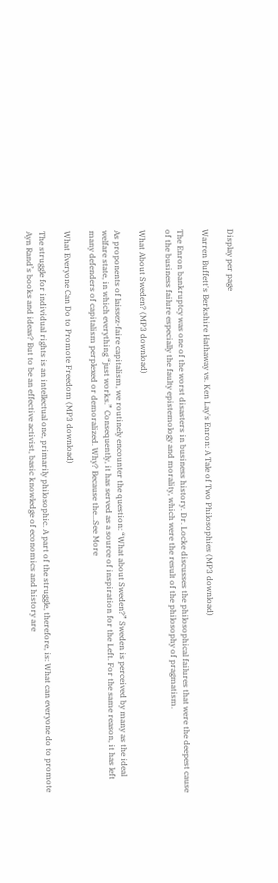Display per page

Warren Buffett's Berkshire Hathaway vs. Ken Lay's Enron: A Tale of Two Philosophies (MP3 download)

The Enron bankruptcy was one of the worst disasters in business history. Dr. Locke discusses the philosophical failures that were the deepest cause of the business failure especially the faulty epistemology and morality, which were the result of the philosophy of pragmatism.

What About Sweden? (MP3 download)

As proponents of laissez-faire capitalism, we routinely encounter the question: “What about Sweden?” Sweden is perceived by many as the ideal welfare state, in which everything “just works.” Consequently, it has served as a source of inspiration for the Left. For the same reason, it has left many defenders of capitalism perplexed or demoralized. Why? Because the...See More

What Everyone Can Do to Promote Freedom (MP3 download)

The struggle for individual rights is an intellectual one, primarily philosophic. A part of the struggle, therefore, is: What can everyone do to promote Ayn Rand’s books and ideas? But to be an effective activist, basic knowledge of economics and history are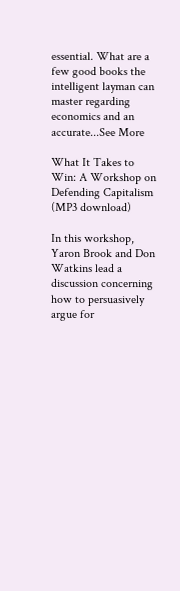essential. What are a few good books the intelligent layman can master regarding economics and an accurate...See More

What It Takes to Win: A Workshop on Defending Capitalism (MP3 download)

In this workshop, Yaron Brook and Don Watkins lead a discussion concerning how to persuasively argue for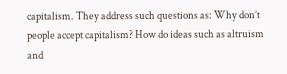capitalism. They address such questions as: Why don’t people accept capitalism? How do ideas such as altruism and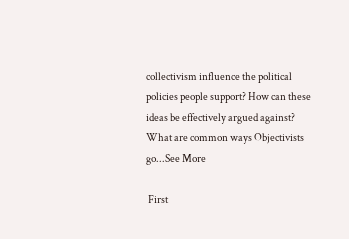collectivism influence the political policies people support? How can these ideas be effectively argued against? What are common ways Objectivists go...See More

 First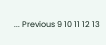... Previous 9 10 11 12 13